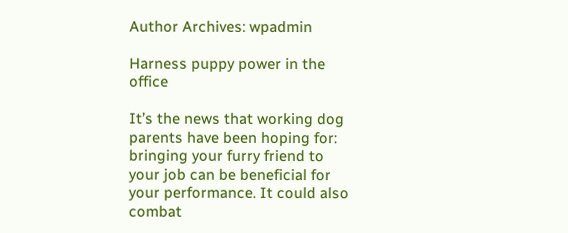Author Archives: wpadmin

Harness puppy power in the office

It’s the news that working dog parents have been hoping for: bringing your furry friend to your job can be beneficial for your performance. It could also combat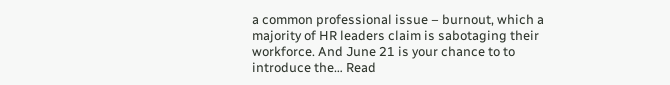a common professional issue – burnout, which a majority of HR leaders claim is sabotaging their workforce. And June 21 is your chance to to introduce the… Read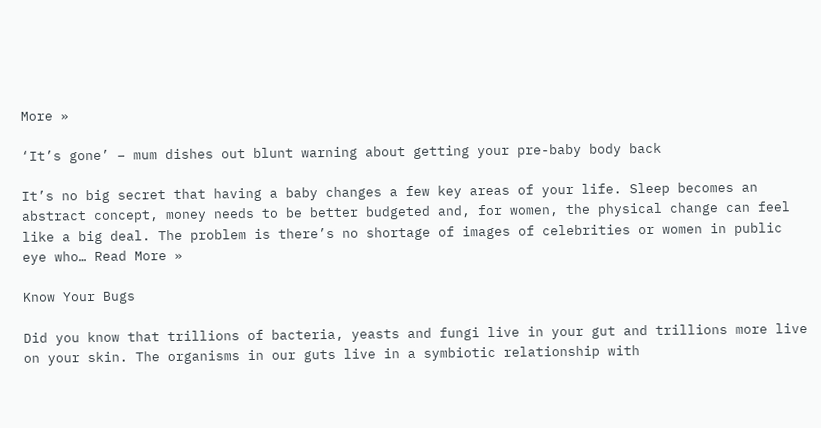More »

‘It’s gone’ – mum dishes out blunt warning about getting your pre-baby body back

It’s no big secret that having a baby changes a few key areas of your life. Sleep becomes an abstract concept, money needs to be better budgeted and, for women, the physical change can feel like a big deal. The problem is there’s no shortage of images of celebrities or women in public eye who… Read More »

Know Your Bugs

Did you know that trillions of bacteria, yeasts and fungi live in your gut and trillions more live on your skin. The organisms in our guts live in a symbiotic relationship with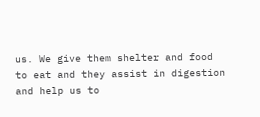us. We give them shelter and food to eat and they assist in digestion and help us to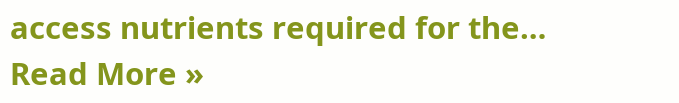access nutrients required for the… Read More »